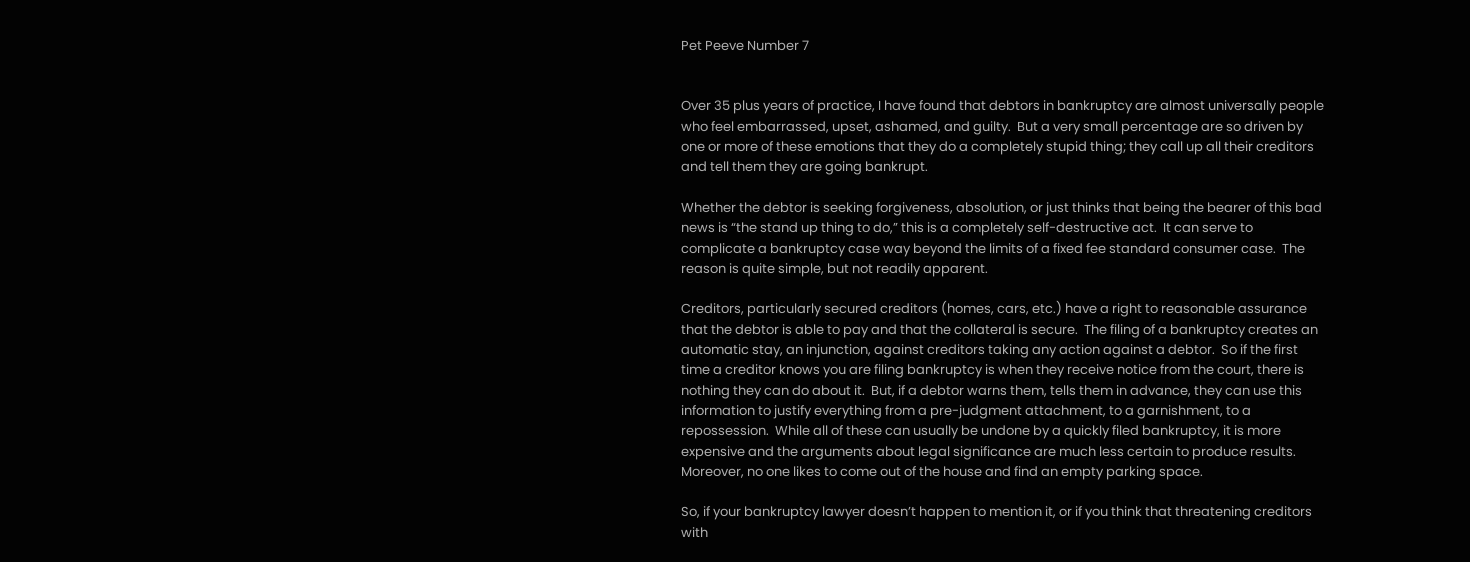Pet Peeve Number 7


Over 35 plus years of practice, I have found that debtors in bankruptcy are almost universally people who feel embarrassed, upset, ashamed, and guilty.  But a very small percentage are so driven by one or more of these emotions that they do a completely stupid thing; they call up all their creditors and tell them they are going bankrupt.

Whether the debtor is seeking forgiveness, absolution, or just thinks that being the bearer of this bad news is “the stand up thing to do,” this is a completely self-destructive act.  It can serve to complicate a bankruptcy case way beyond the limits of a fixed fee standard consumer case.  The reason is quite simple, but not readily apparent.

Creditors, particularly secured creditors (homes, cars, etc.) have a right to reasonable assurance that the debtor is able to pay and that the collateral is secure.  The filing of a bankruptcy creates an automatic stay, an injunction, against creditors taking any action against a debtor.  So if the first time a creditor knows you are filing bankruptcy is when they receive notice from the court, there is nothing they can do about it.  But, if a debtor warns them, tells them in advance, they can use this information to justify everything from a pre-judgment attachment, to a garnishment, to a repossession.  While all of these can usually be undone by a quickly filed bankruptcy, it is more expensive and the arguments about legal significance are much less certain to produce results.  Moreover, no one likes to come out of the house and find an empty parking space.

So, if your bankruptcy lawyer doesn’t happen to mention it, or if you think that threatening creditors with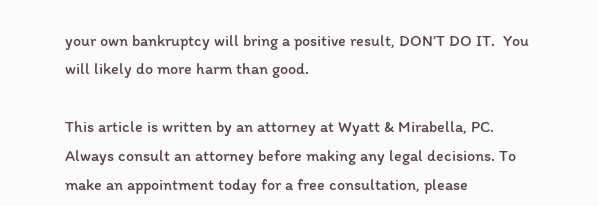your own bankruptcy will bring a positive result, DON’T DO IT.  You will likely do more harm than good.

This article is written by an attorney at Wyatt & Mirabella, PC. Always consult an attorney before making any legal decisions. To make an appointment today for a free consultation, please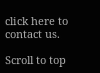click here to contact us.

Scroll to top